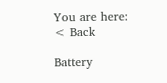You are here:
< Back

Battery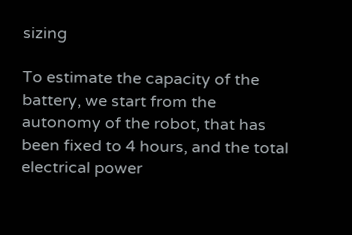sizing

To estimate the capacity of the battery, we start from the autonomy of the robot, that has been fixed to 4 hours, and the total electrical power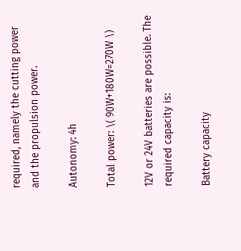required, namely the cutting power and the propulsion power.

Autonomy: 4h

Total power: \( 90W+180W=270W \)

12V or 24V batteries are possible. The required capacity is:

Battery capacity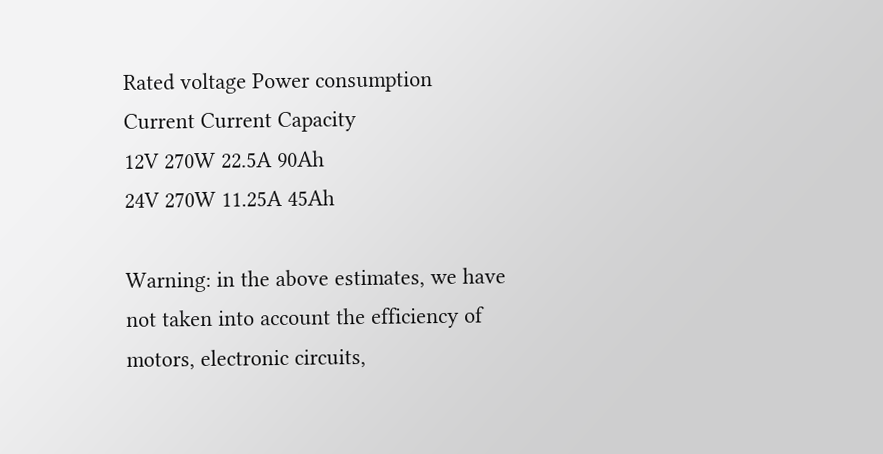Rated voltage Power consumption Current Current Capacity
12V 270W 22.5A 90Ah
24V 270W 11.25A 45Ah

Warning: in the above estimates, we have not taken into account the efficiency of motors, electronic circuits,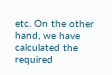etc. On the other hand, we have calculated the required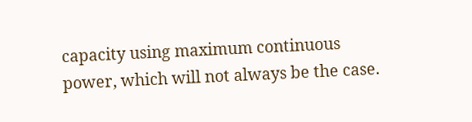capacity using maximum continuous power, which will not always be the case.